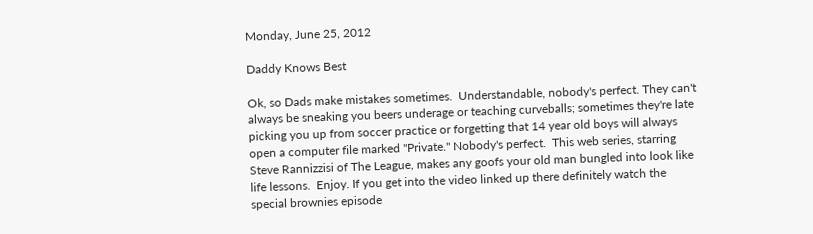Monday, June 25, 2012

Daddy Knows Best

Ok, so Dads make mistakes sometimes.  Understandable, nobody's perfect. They can't always be sneaking you beers underage or teaching curveballs; sometimes they're late picking you up from soccer practice or forgetting that 14 year old boys will always open a computer file marked "Private." Nobody's perfect.  This web series, starring Steve Rannizzisi of The League, makes any goofs your old man bungled into look like life lessons.  Enjoy. If you get into the video linked up there definitely watch the special brownies episode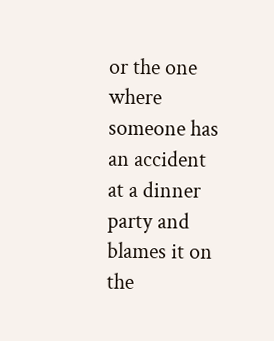or the one where someone has an accident at a dinner party and blames it on the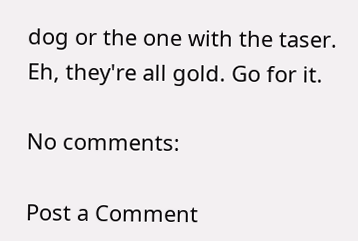dog or the one with the taser. Eh, they're all gold. Go for it.

No comments:

Post a Comment